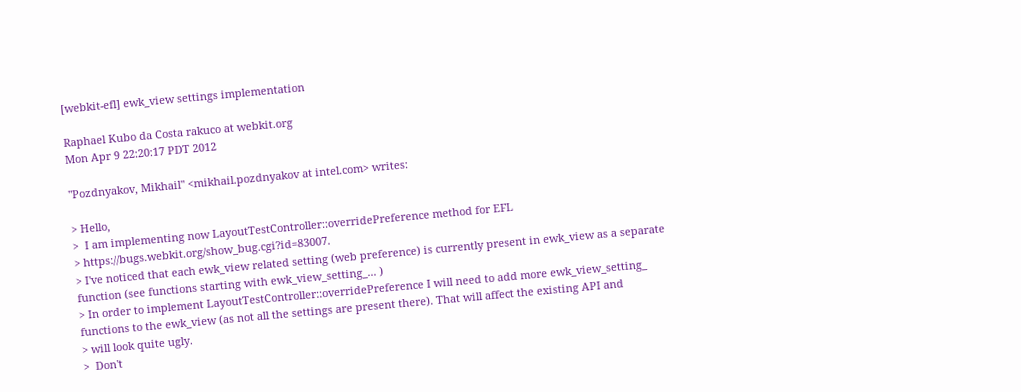[webkit-efl] ewk_view settings implementation

Raphael Kubo da Costa rakuco at webkit.org
Mon Apr 9 22:20:17 PDT 2012

"Pozdnyakov, Mikhail" <mikhail.pozdnyakov at intel.com> writes:

> Hello,
>  I am implementing now LayoutTestController::overridePreference method for EFL
> https://bugs.webkit.org/show_bug.cgi?id=83007.
> I've noticed that each ewk_view related setting (web preference) is currently present in ewk_view as a separate function (see functions starting with ewk_view_setting_... )
> In order to implement LayoutTestController::overridePreference I will need to add more ewk_view_setting_ functions to the ewk_view (as not all the settings are present there). That will affect the existing API and
> will look quite ugly.
>  Don't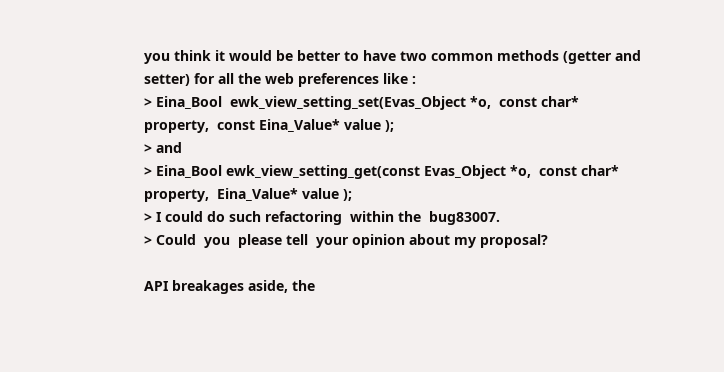you think it would be better to have two common methods (getter and setter) for all the web preferences like :
> Eina_Bool  ewk_view_setting_set(Evas_Object *o,  const char* property,  const Eina_Value* value );
> and
> Eina_Bool ewk_view_setting_get(const Evas_Object *o,  const char* property,  Eina_Value* value );
> I could do such refactoring  within the  bug83007.
> Could  you  please tell  your opinion about my proposal?

API breakages aside, the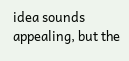idea sounds appealing, but the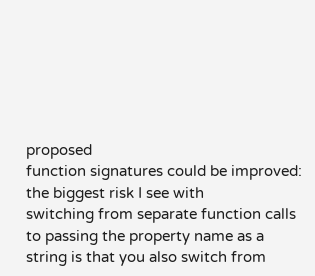proposed
function signatures could be improved: the biggest risk I see with
switching from separate function calls to passing the property name as a
string is that you also switch from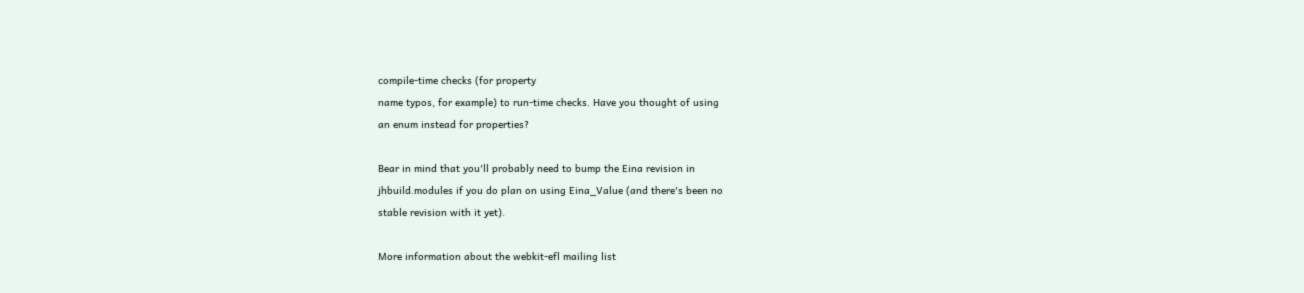compile-time checks (for property
name typos, for example) to run-time checks. Have you thought of using
an enum instead for properties?

Bear in mind that you'll probably need to bump the Eina revision in
jhbuild.modules if you do plan on using Eina_Value (and there's been no
stable revision with it yet).

More information about the webkit-efl mailing list